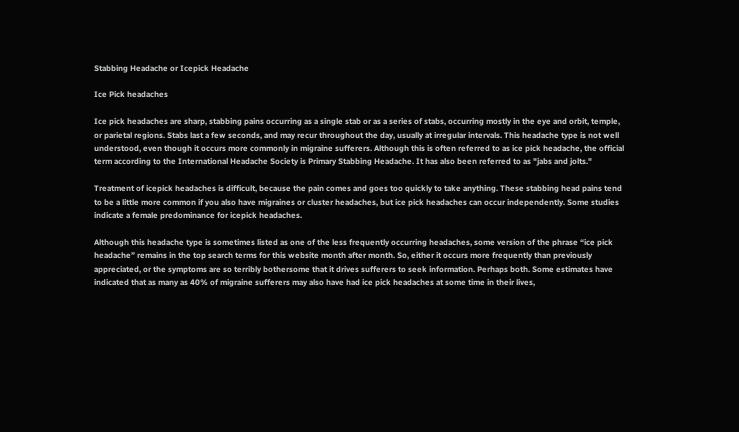Stabbing Headache or Icepick Headache

Ice Pick headaches

Ice pick headaches are sharp, stabbing pains occurring as a single stab or as a series of stabs, occurring mostly in the eye and orbit, temple, or parietal regions. Stabs last a few seconds, and may recur throughout the day, usually at irregular intervals. This headache type is not well understood, even though it occurs more commonly in migraine sufferers. Although this is often referred to as ice pick headache, the official term according to the International Headache Society is Primary Stabbing Headache. It has also been referred to as "jabs and jolts."

Treatment of icepick headaches is difficult, because the pain comes and goes too quickly to take anything. These stabbing head pains tend to be a little more common if you also have migraines or cluster headaches, but ice pick headaches can occur independently. Some studies indicate a female predominance for icepick headaches.

Although this headache type is sometimes listed as one of the less frequently occurring headaches, some version of the phrase “ice pick headache” remains in the top search terms for this website month after month. So, either it occurs more frequently than previously appreciated, or the symptoms are so terribly bothersome that it drives sufferers to seek information. Perhaps both. Some estimates have indicated that as many as 40% of migraine sufferers may also have had ice pick headaches at some time in their lives,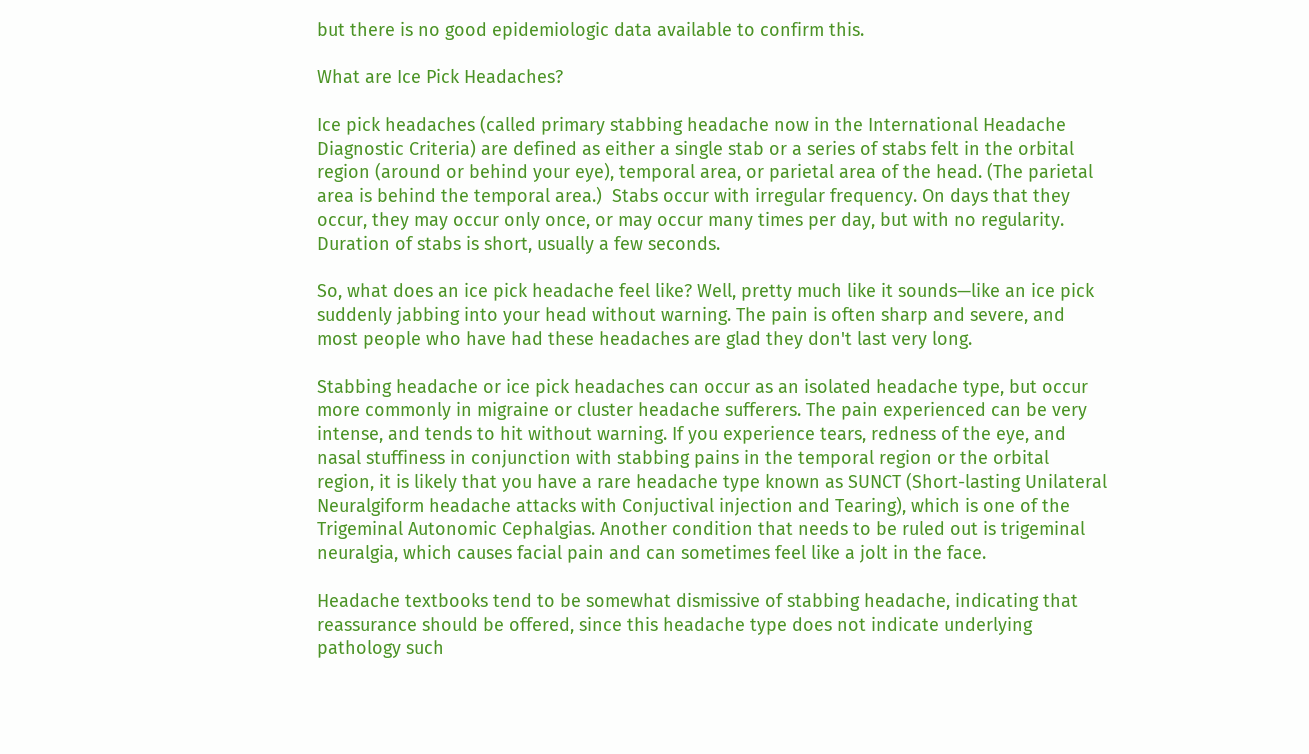but there is no good epidemiologic data available to confirm this.

What are Ice Pick Headaches?

Ice pick headaches (called primary stabbing headache now in the International Headache Diagnostic Criteria) are defined as either a single stab or a series of stabs felt in the orbital region (around or behind your eye), temporal area, or parietal area of the head. (The parietal area is behind the temporal area.)  Stabs occur with irregular frequency. On days that they occur, they may occur only once, or may occur many times per day, but with no regularity. Duration of stabs is short, usually a few seconds.

So, what does an ice pick headache feel like? Well, pretty much like it sounds—like an ice pick suddenly jabbing into your head without warning. The pain is often sharp and severe, and most people who have had these headaches are glad they don't last very long.

Stabbing headache or ice pick headaches can occur as an isolated headache type, but occur more commonly in migraine or cluster headache sufferers. The pain experienced can be very intense, and tends to hit without warning. If you experience tears, redness of the eye, and nasal stuffiness in conjunction with stabbing pains in the temporal region or the orbital region, it is likely that you have a rare headache type known as SUNCT (Short-lasting Unilateral Neuralgiform headache attacks with Conjuctival injection and Tearing), which is one of the Trigeminal Autonomic Cephalgias. Another condition that needs to be ruled out is trigeminal neuralgia, which causes facial pain and can sometimes feel like a jolt in the face.

Headache textbooks tend to be somewhat dismissive of stabbing headache, indicating that reassurance should be offered, since this headache type does not indicate underlying pathology such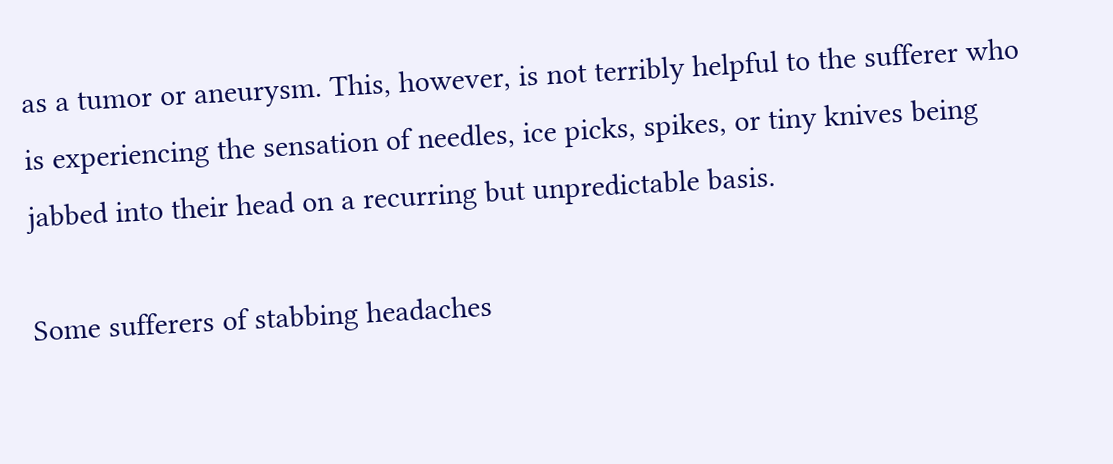as a tumor or aneurysm. This, however, is not terribly helpful to the sufferer who is experiencing the sensation of needles, ice picks, spikes, or tiny knives being jabbed into their head on a recurring but unpredictable basis.

Some sufferers of stabbing headaches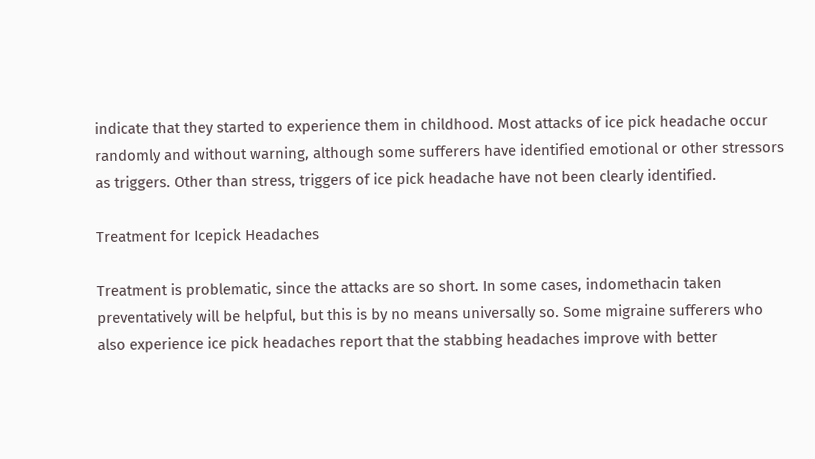indicate that they started to experience them in childhood. Most attacks of ice pick headache occur randomly and without warning, although some sufferers have identified emotional or other stressors as triggers. Other than stress, triggers of ice pick headache have not been clearly identified.

Treatment for Icepick Headaches

Treatment is problematic, since the attacks are so short. In some cases, indomethacin taken preventatively will be helpful, but this is by no means universally so. Some migraine sufferers who also experience ice pick headaches report that the stabbing headaches improve with better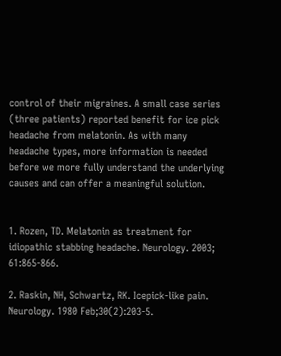control of their migraines. A small case series (three patients) reported benefit for ice pick headache from melatonin. As with many headache types, more information is needed before we more fully understand the underlying causes and can offer a meaningful solution.


1. Rozen, TD. Melatonin as treatment for idiopathic stabbing headache. Neurology. 2003; 61:865-866.

2. Raskin, NH, Schwartz, RK. Icepick-like pain. Neurology. 1980 Feb;30(2):203-5.